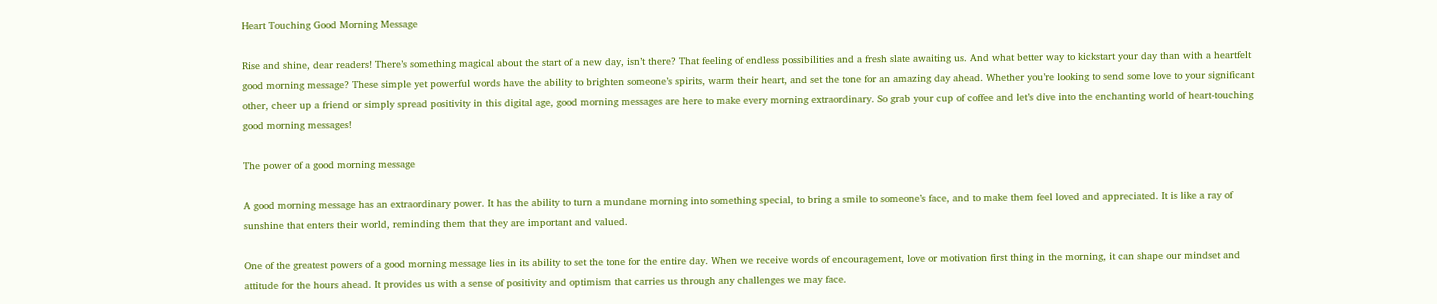Heart Touching Good Morning Message

Rise and shine, dear readers! There’s something magical about the start of a new day, isn’t there? That feeling of endless possibilities and a fresh slate awaiting us. And what better way to kickstart your day than with a heartfelt good morning message? These simple yet powerful words have the ability to brighten someone’s spirits, warm their heart, and set the tone for an amazing day ahead. Whether you’re looking to send some love to your significant other, cheer up a friend or simply spread positivity in this digital age, good morning messages are here to make every morning extraordinary. So grab your cup of coffee and let’s dive into the enchanting world of heart-touching good morning messages!

The power of a good morning message

A good morning message has an extraordinary power. It has the ability to turn a mundane morning into something special, to bring a smile to someone’s face, and to make them feel loved and appreciated. It is like a ray of sunshine that enters their world, reminding them that they are important and valued.

One of the greatest powers of a good morning message lies in its ability to set the tone for the entire day. When we receive words of encouragement, love or motivation first thing in the morning, it can shape our mindset and attitude for the hours ahead. It provides us with a sense of positivity and optimism that carries us through any challenges we may face.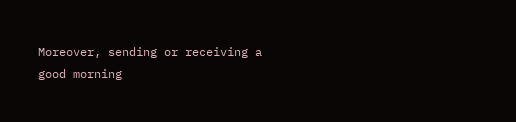Moreover, sending or receiving a good morning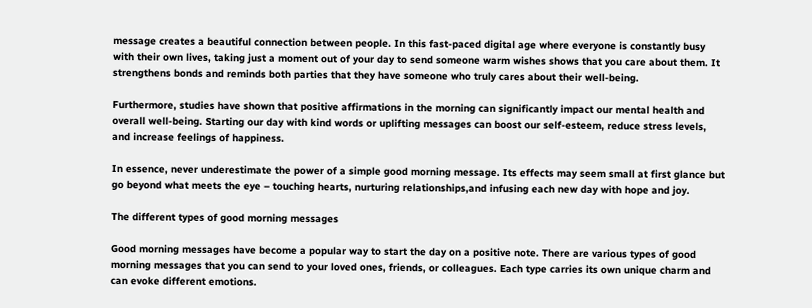message creates a beautiful connection between people. In this fast-paced digital age where everyone is constantly busy with their own lives, taking just a moment out of your day to send someone warm wishes shows that you care about them. It strengthens bonds and reminds both parties that they have someone who truly cares about their well-being.

Furthermore, studies have shown that positive affirmations in the morning can significantly impact our mental health and overall well-being. Starting our day with kind words or uplifting messages can boost our self-esteem, reduce stress levels, and increase feelings of happiness.

In essence, never underestimate the power of a simple good morning message. Its effects may seem small at first glance but go beyond what meets the eye – touching hearts, nurturing relationships,and infusing each new day with hope and joy.

The different types of good morning messages

Good morning messages have become a popular way to start the day on a positive note. There are various types of good morning messages that you can send to your loved ones, friends, or colleagues. Each type carries its own unique charm and can evoke different emotions.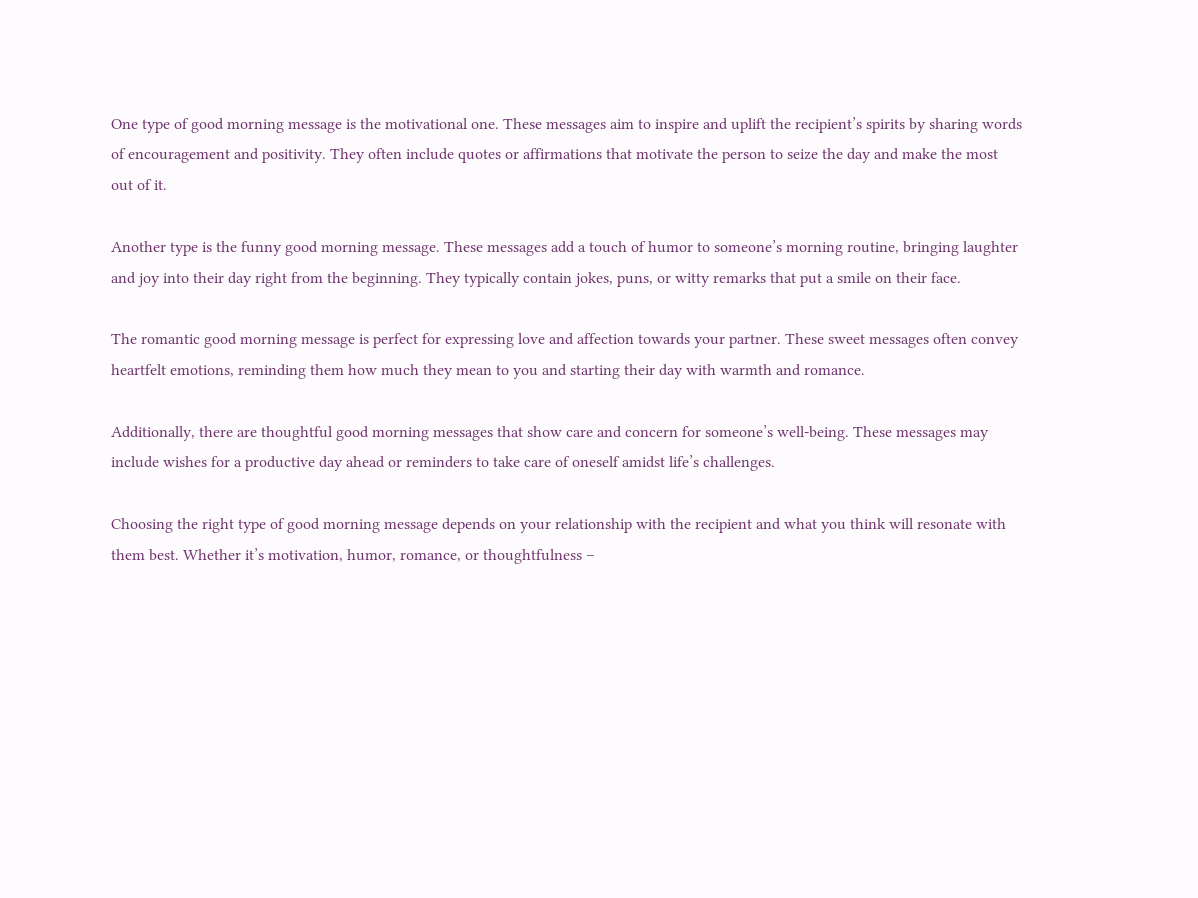One type of good morning message is the motivational one. These messages aim to inspire and uplift the recipient’s spirits by sharing words of encouragement and positivity. They often include quotes or affirmations that motivate the person to seize the day and make the most out of it.

Another type is the funny good morning message. These messages add a touch of humor to someone’s morning routine, bringing laughter and joy into their day right from the beginning. They typically contain jokes, puns, or witty remarks that put a smile on their face.

The romantic good morning message is perfect for expressing love and affection towards your partner. These sweet messages often convey heartfelt emotions, reminding them how much they mean to you and starting their day with warmth and romance.

Additionally, there are thoughtful good morning messages that show care and concern for someone’s well-being. These messages may include wishes for a productive day ahead or reminders to take care of oneself amidst life’s challenges.

Choosing the right type of good morning message depends on your relationship with the recipient and what you think will resonate with them best. Whether it’s motivation, humor, romance, or thoughtfulness –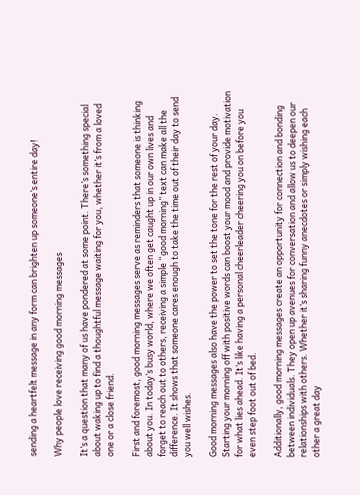sending a heartfelt message in any form can brighten up someone’s entire day!

Why people love receiving good morning messages

It’s a question that many of us have pondered at some point. There’s something special about waking up to find a thoughtful message waiting for you, whether it’s from a loved one or a close friend.

First and foremost, good morning messages serve as reminders that someone is thinking about you. In today’s busy world, where we often get caught up in our own lives and forget to reach out to others, receiving a simple “good morning” text can make all the difference. It shows that someone cares enough to take the time out of their day to send you well wishes.

Good morning messages also have the power to set the tone for the rest of your day. Starting your morning off with positive words can boost your mood and provide motivation for what lies ahead. It’s like having a personal cheerleader cheering you on before you even step foot out of bed.

Additionally, good morning messages create an opportunity for connection and bonding between individuals. They open up avenues for conversation and allow us to deepen our relationships with others. Whether it’s sharing funny anecdotes or simply wishing each other a great day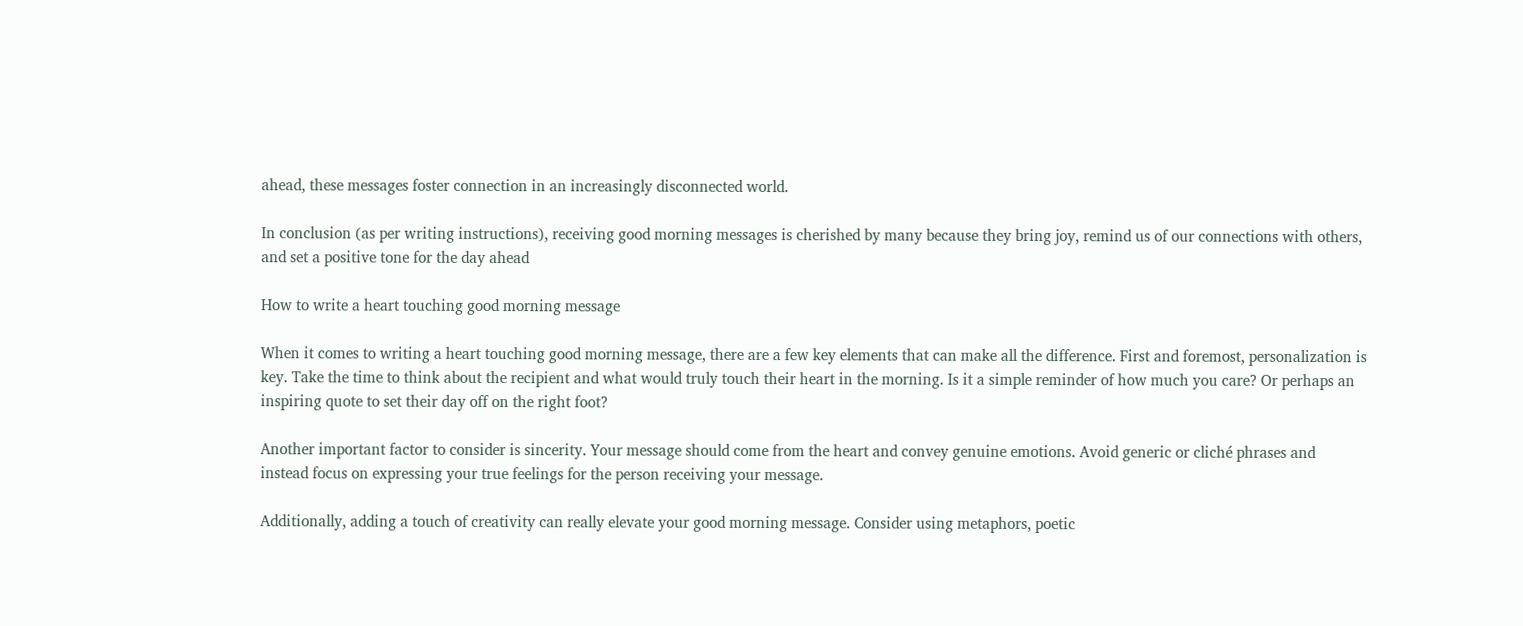ahead, these messages foster connection in an increasingly disconnected world.

In conclusion (as per writing instructions), receiving good morning messages is cherished by many because they bring joy, remind us of our connections with others, and set a positive tone for the day ahead

How to write a heart touching good morning message

When it comes to writing a heart touching good morning message, there are a few key elements that can make all the difference. First and foremost, personalization is key. Take the time to think about the recipient and what would truly touch their heart in the morning. Is it a simple reminder of how much you care? Or perhaps an inspiring quote to set their day off on the right foot?

Another important factor to consider is sincerity. Your message should come from the heart and convey genuine emotions. Avoid generic or cliché phrases and instead focus on expressing your true feelings for the person receiving your message.

Additionally, adding a touch of creativity can really elevate your good morning message. Consider using metaphors, poetic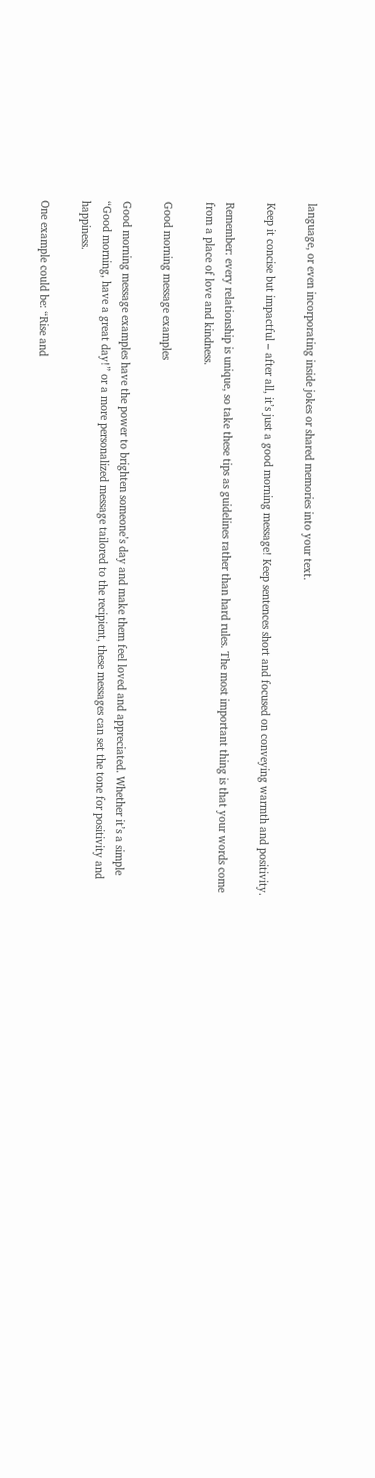language, or even incorporating inside jokes or shared memories into your text.

Keep it concise but impactful – after all, it’s just a good morning message! Keep sentences short and focused on conveying warmth and positivity.

Remember: every relationship is unique, so take these tips as guidelines rather than hard rules. The most important thing is that your words come from a place of love and kindness.

Good morning message examples

Good morning message examples have the power to brighten someone’s day and make them feel loved and appreciated. Whether it’s a simple “Good morning, have a great day!” or a more personalized message tailored to the recipient, these messages can set the tone for positivity and happiness.

One example could be: “Rise and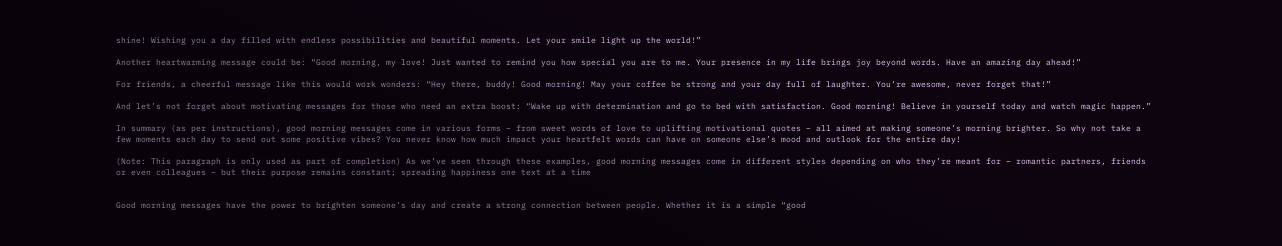shine! Wishing you a day filled with endless possibilities and beautiful moments. Let your smile light up the world!”

Another heartwarming message could be: “Good morning, my love! Just wanted to remind you how special you are to me. Your presence in my life brings joy beyond words. Have an amazing day ahead!”

For friends, a cheerful message like this would work wonders: “Hey there, buddy! Good morning! May your coffee be strong and your day full of laughter. You’re awesome, never forget that!”

And let’s not forget about motivating messages for those who need an extra boost: “Wake up with determination and go to bed with satisfaction. Good morning! Believe in yourself today and watch magic happen.”

In summary (as per instructions), good morning messages come in various forms – from sweet words of love to uplifting motivational quotes – all aimed at making someone’s morning brighter. So why not take a few moments each day to send out some positive vibes? You never know how much impact your heartfelt words can have on someone else’s mood and outlook for the entire day!

(Note: This paragraph is only used as part of completion) As we’ve seen through these examples, good morning messages come in different styles depending on who they’re meant for – romantic partners, friends or even colleagues – but their purpose remains constant; spreading happiness one text at a time


Good morning messages have the power to brighten someone’s day and create a strong connection between people. Whether it is a simple “good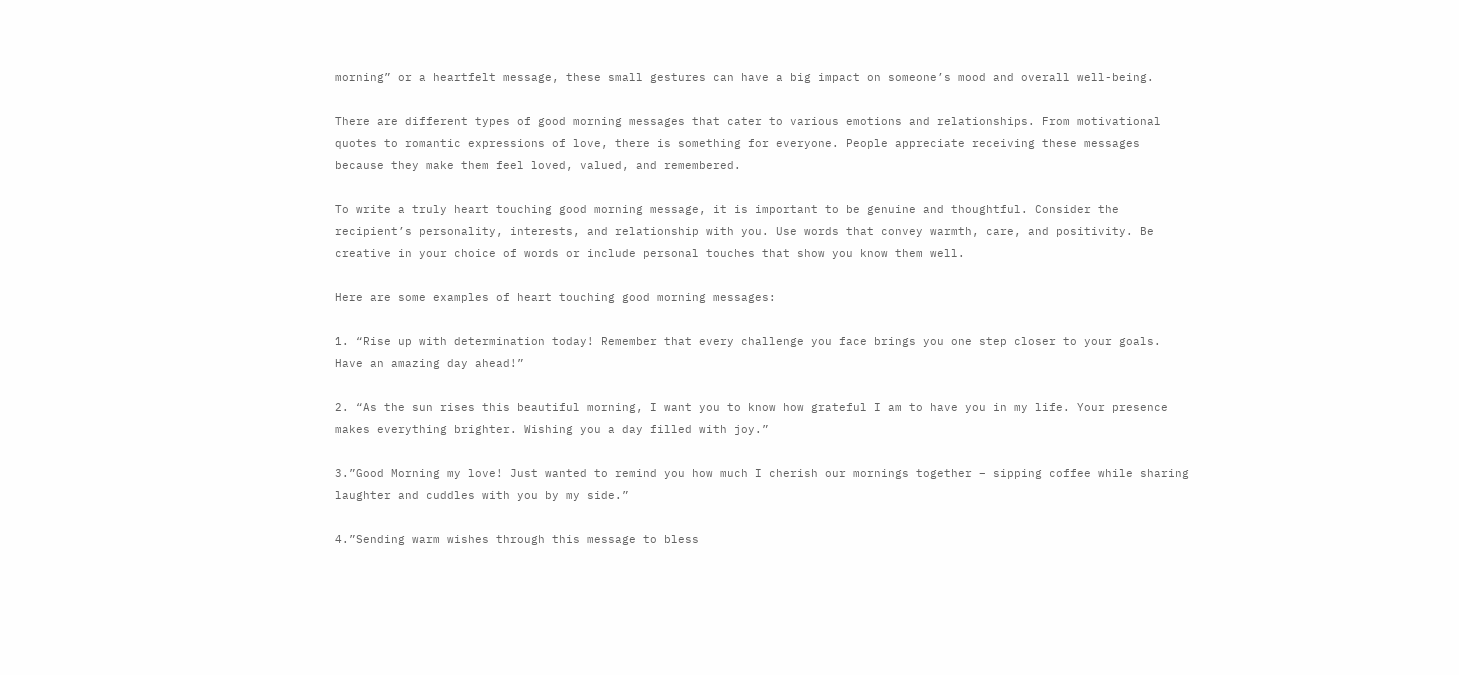morning” or a heartfelt message, these small gestures can have a big impact on someone’s mood and overall well-being.

There are different types of good morning messages that cater to various emotions and relationships. From motivational quotes to romantic expressions of love, there is something for everyone. People appreciate receiving these messages because they make them feel loved, valued, and remembered.

To write a truly heart touching good morning message, it is important to be genuine and thoughtful. Consider the recipient’s personality, interests, and relationship with you. Use words that convey warmth, care, and positivity. Be creative in your choice of words or include personal touches that show you know them well.

Here are some examples of heart touching good morning messages:

1. “Rise up with determination today! Remember that every challenge you face brings you one step closer to your goals. Have an amazing day ahead!”

2. “As the sun rises this beautiful morning, I want you to know how grateful I am to have you in my life. Your presence makes everything brighter. Wishing you a day filled with joy.”

3.”Good Morning my love! Just wanted to remind you how much I cherish our mornings together – sipping coffee while sharing laughter and cuddles with you by my side.”

4.”Sending warm wishes through this message to bless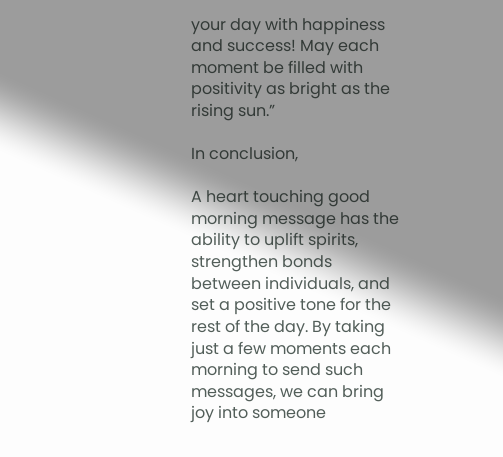your day with happiness and success! May each moment be filled with positivity as bright as the rising sun.”

In conclusion,

A heart touching good morning message has the ability to uplift spirits, strengthen bonds between individuals, and set a positive tone for the rest of the day. By taking just a few moments each morning to send such messages, we can bring joy into someone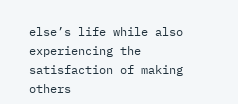else’s life while also experiencing the satisfaction of making others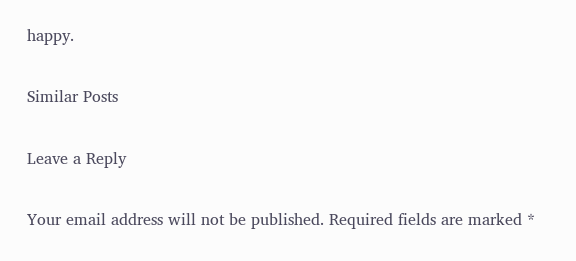happy.

Similar Posts

Leave a Reply

Your email address will not be published. Required fields are marked *